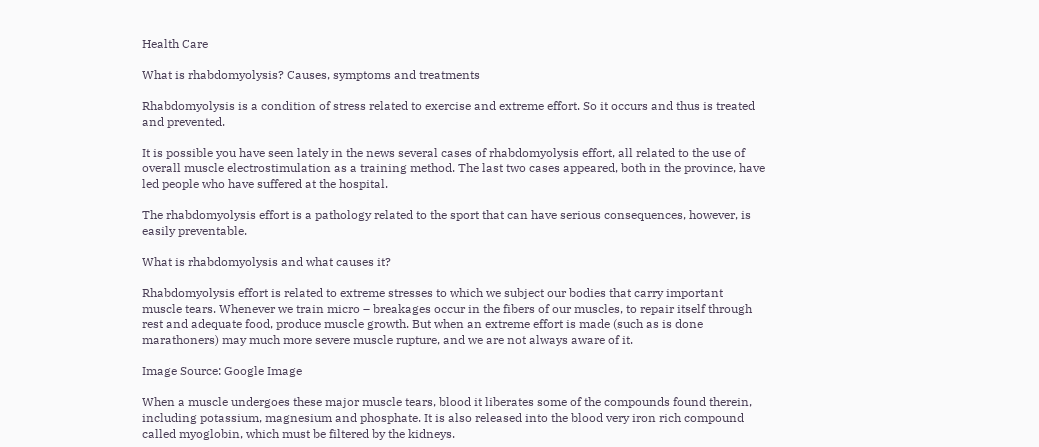Health Care

What is rhabdomyolysis? Causes, symptoms and treatments

Rhabdomyolysis is a condition of stress related to exercise and extreme effort. So it occurs and thus is treated and prevented.

It is possible you have seen lately in the news several cases of rhabdomyolysis effort, all related to the use of overall muscle electrostimulation as a training method. The last two cases appeared, both in the province, have led people who have suffered at the hospital.

The rhabdomyolysis effort is a pathology related to the sport that can have serious consequences, however, is easily preventable.

What is rhabdomyolysis and what causes it?

Rhabdomyolysis effort is related to extreme stresses to which we subject our bodies that carry important muscle tears. Whenever we train micro – breakages occur in the fibers of our muscles, to repair itself through rest and adequate food, produce muscle growth. But when an extreme effort is made (such as is done marathoners) may much more severe muscle rupture, and we are not always aware of it.

Image Source: Google Image

When a muscle undergoes these major muscle tears, blood it liberates some of the compounds found therein, including potassium, magnesium and phosphate. It is also released into the blood very iron rich compound called myoglobin, which must be filtered by the kidneys.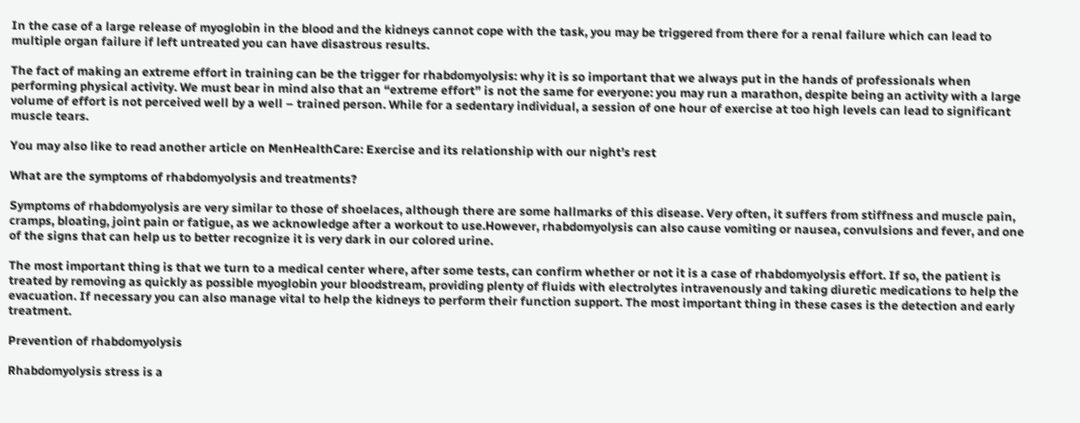In the case of a large release of myoglobin in the blood and the kidneys cannot cope with the task, you may be triggered from there for a renal failure which can lead to multiple organ failure if left untreated you can have disastrous results.

The fact of making an extreme effort in training can be the trigger for rhabdomyolysis: why it is so important that we always put in the hands of professionals when performing physical activity. We must bear in mind also that an “extreme effort” is not the same for everyone: you may run a marathon, despite being an activity with a large volume of effort is not perceived well by a well – trained person. While for a sedentary individual, a session of one hour of exercise at too high levels can lead to significant muscle tears.

You may also like to read another article on MenHealthCare: Exercise and its relationship with our night’s rest

What are the symptoms of rhabdomyolysis and treatments?

Symptoms of rhabdomyolysis are very similar to those of shoelaces, although there are some hallmarks of this disease. Very often, it suffers from stiffness and muscle pain, cramps, bloating, joint pain or fatigue, as we acknowledge after a workout to use.However, rhabdomyolysis can also cause vomiting or nausea, convulsions and fever, and one of the signs that can help us to better recognize it is very dark in our colored urine.

The most important thing is that we turn to a medical center where, after some tests, can confirm whether or not it is a case of rhabdomyolysis effort. If so, the patient is treated by removing as quickly as possible myoglobin your bloodstream, providing plenty of fluids with electrolytes intravenously and taking diuretic medications to help the evacuation. If necessary you can also manage vital to help the kidneys to perform their function support. The most important thing in these cases is the detection and early treatment.

Prevention of rhabdomyolysis

Rhabdomyolysis stress is a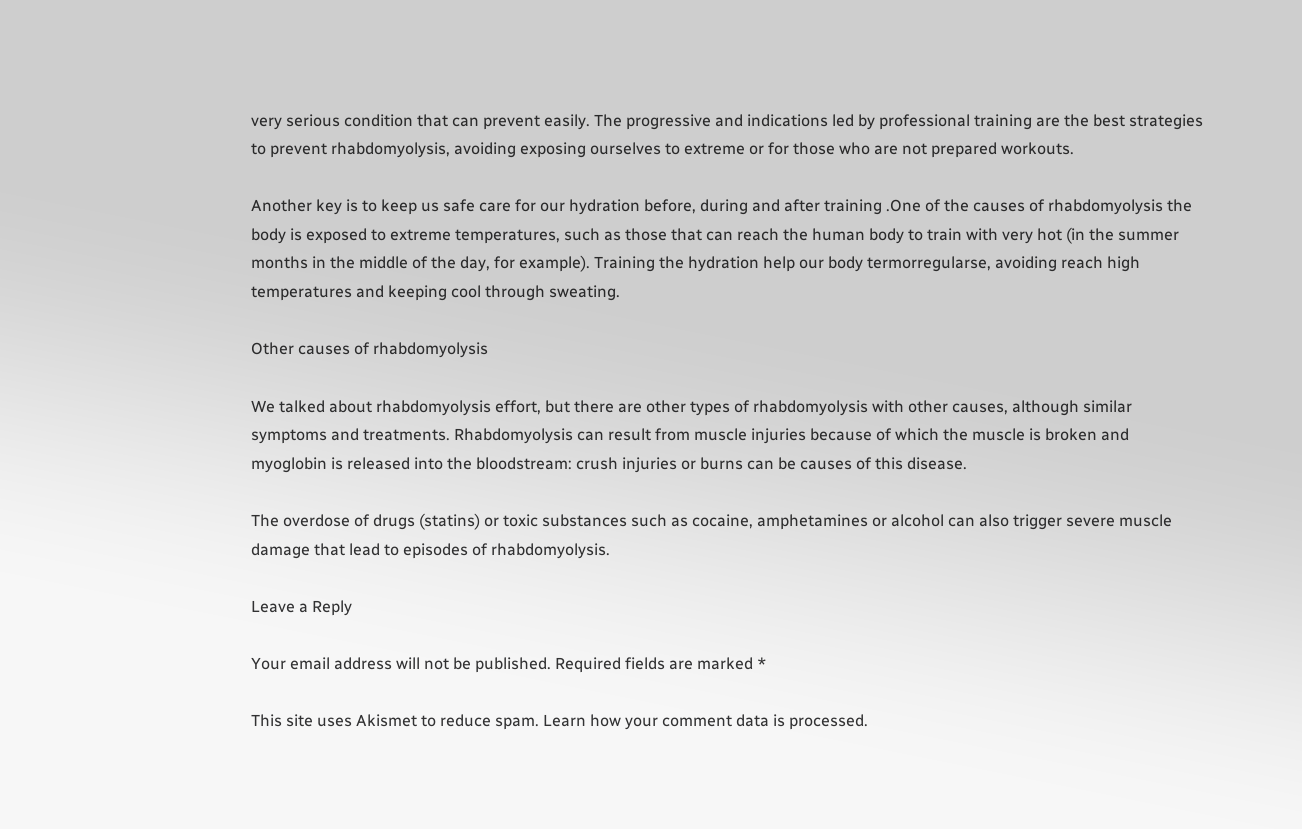very serious condition that can prevent easily. The progressive and indications led by professional training are the best strategies to prevent rhabdomyolysis, avoiding exposing ourselves to extreme or for those who are not prepared workouts.

Another key is to keep us safe care for our hydration before, during and after training .One of the causes of rhabdomyolysis the body is exposed to extreme temperatures, such as those that can reach the human body to train with very hot (in the summer months in the middle of the day, for example). Training the hydration help our body termorregularse, avoiding reach high temperatures and keeping cool through sweating.

Other causes of rhabdomyolysis

We talked about rhabdomyolysis effort, but there are other types of rhabdomyolysis with other causes, although similar symptoms and treatments. Rhabdomyolysis can result from muscle injuries because of which the muscle is broken and myoglobin is released into the bloodstream: crush injuries or burns can be causes of this disease.

The overdose of drugs (statins) or toxic substances such as cocaine, amphetamines or alcohol can also trigger severe muscle damage that lead to episodes of rhabdomyolysis.

Leave a Reply

Your email address will not be published. Required fields are marked *

This site uses Akismet to reduce spam. Learn how your comment data is processed.